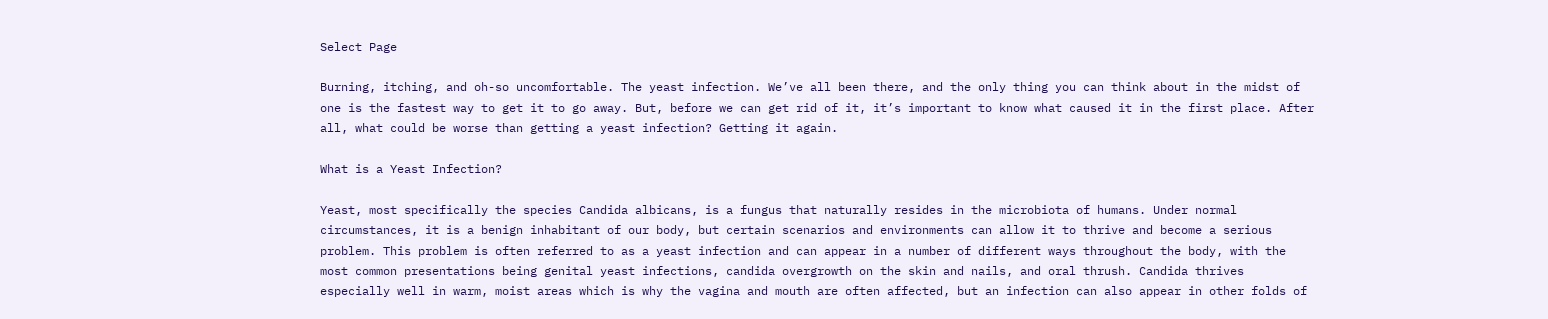Select Page

Burning, itching, and oh-so uncomfortable. The yeast infection. We’ve all been there, and the only thing you can think about in the midst of one is the fastest way to get it to go away. But, before we can get rid of it, it’s important to know what caused it in the first place. After all, what could be worse than getting a yeast infection? Getting it again.

What is a Yeast Infection?

Yeast, most specifically the species Candida albicans, is a fungus that naturally resides in the microbiota of humans. Under normal circumstances, it is a benign inhabitant of our body, but certain scenarios and environments can allow it to thrive and become a serious problem. This problem is often referred to as a yeast infection and can appear in a number of different ways throughout the body, with the most common presentations being genital yeast infections, candida overgrowth on the skin and nails, and oral thrush. Candida thrives especially well in warm, moist areas which is why the vagina and mouth are often affected, but an infection can also appear in other folds of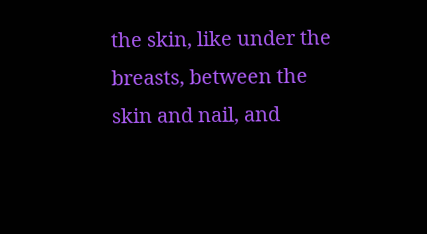the skin, like under the breasts, between the skin and nail, and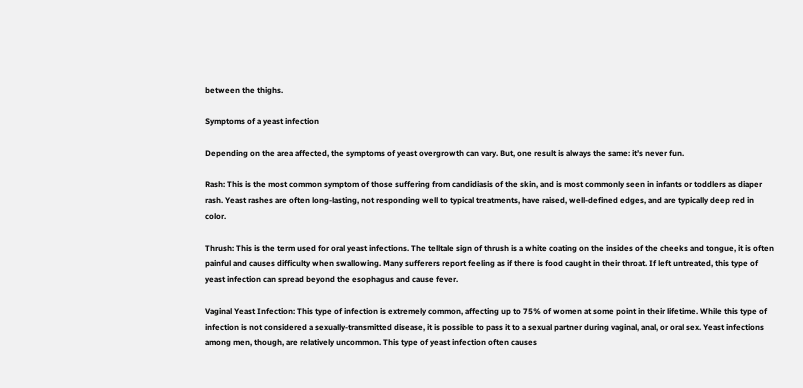between the thighs.

Symptoms of a yeast infection

Depending on the area affected, the symptoms of yeast overgrowth can vary. But, one result is always the same: it’s never fun.

Rash: This is the most common symptom of those suffering from candidiasis of the skin, and is most commonly seen in infants or toddlers as diaper rash. Yeast rashes are often long-lasting, not responding well to typical treatments, have raised, well-defined edges, and are typically deep red in color.

Thrush: This is the term used for oral yeast infections. The telltale sign of thrush is a white coating on the insides of the cheeks and tongue, it is often painful and causes difficulty when swallowing. Many sufferers report feeling as if there is food caught in their throat. If left untreated, this type of yeast infection can spread beyond the esophagus and cause fever.

Vaginal Yeast Infection: This type of infection is extremely common, affecting up to 75% of women at some point in their lifetime. While this type of infection is not considered a sexually-transmitted disease, it is possible to pass it to a sexual partner during vaginal, anal, or oral sex. Yeast infections among men, though, are relatively uncommon. This type of yeast infection often causes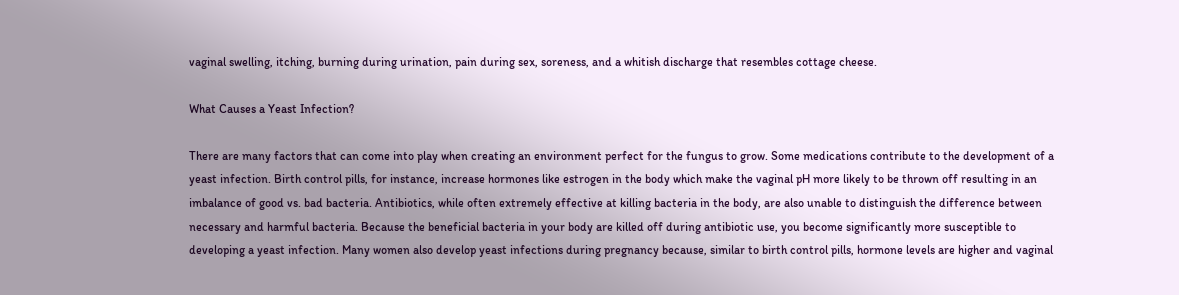vaginal swelling, itching, burning during urination, pain during sex, soreness, and a whitish discharge that resembles cottage cheese.

What Causes a Yeast Infection?

There are many factors that can come into play when creating an environment perfect for the fungus to grow. Some medications contribute to the development of a yeast infection. Birth control pills, for instance, increase hormones like estrogen in the body which make the vaginal pH more likely to be thrown off resulting in an imbalance of good vs. bad bacteria. Antibiotics, while often extremely effective at killing bacteria in the body, are also unable to distinguish the difference between necessary and harmful bacteria. Because the beneficial bacteria in your body are killed off during antibiotic use, you become significantly more susceptible to developing a yeast infection. Many women also develop yeast infections during pregnancy because, similar to birth control pills, hormone levels are higher and vaginal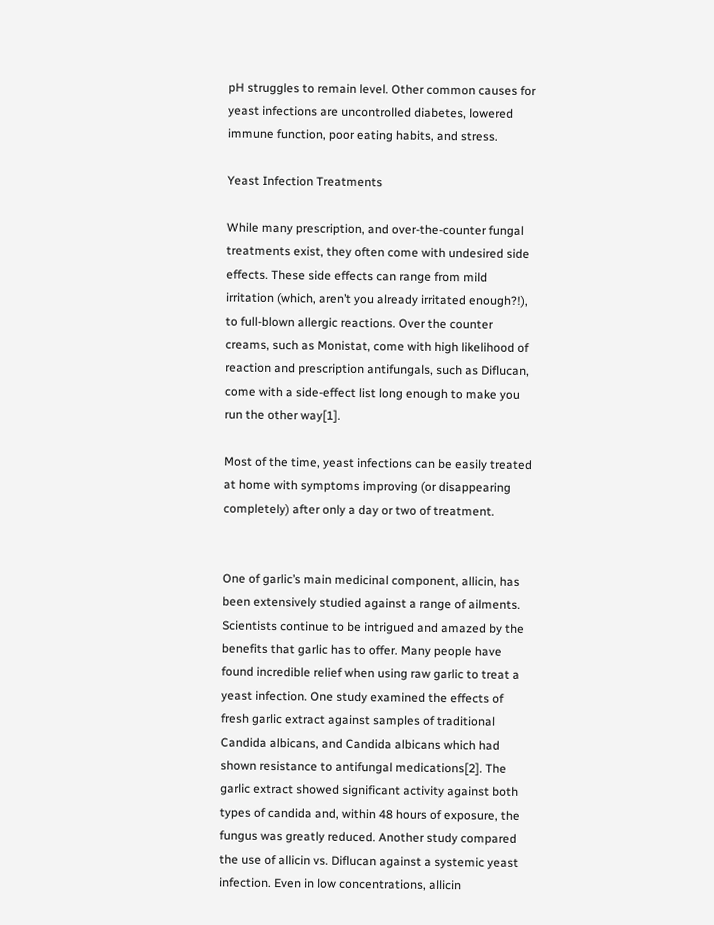pH struggles to remain level. Other common causes for yeast infections are uncontrolled diabetes, lowered immune function, poor eating habits, and stress.

Yeast Infection Treatments

While many prescription, and over-the-counter fungal treatments exist, they often come with undesired side effects. These side effects can range from mild irritation (which, aren’t you already irritated enough?!), to full-blown allergic reactions. Over the counter creams, such as Monistat, come with high likelihood of reaction and prescription antifungals, such as Diflucan, come with a side-effect list long enough to make you run the other way[1].

Most of the time, yeast infections can be easily treated at home with symptoms improving (or disappearing completely) after only a day or two of treatment.


One of garlic’s main medicinal component, allicin, has been extensively studied against a range of ailments. Scientists continue to be intrigued and amazed by the benefits that garlic has to offer. Many people have found incredible relief when using raw garlic to treat a yeast infection. One study examined the effects of fresh garlic extract against samples of traditional Candida albicans, and Candida albicans which had shown resistance to antifungal medications[2]. The garlic extract showed significant activity against both types of candida and, within 48 hours of exposure, the fungus was greatly reduced. Another study compared the use of allicin vs. Diflucan against a systemic yeast infection. Even in low concentrations, allicin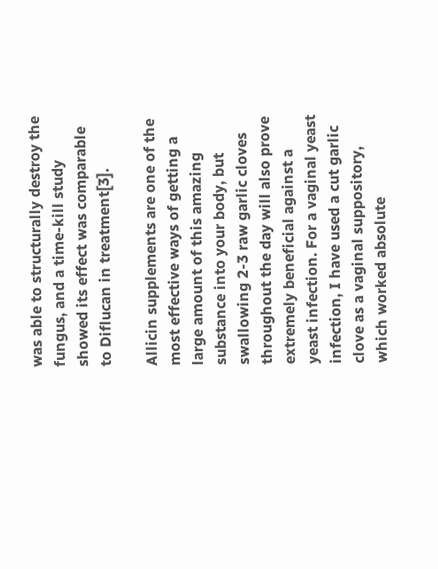was able to structurally destroy the fungus, and a time-kill study showed its effect was comparable to Diflucan in treatment[3].

Allicin supplements are one of the most effective ways of getting a large amount of this amazing substance into your body, but swallowing 2-3 raw garlic cloves throughout the day will also prove extremely beneficial against a yeast infection. For a vaginal yeast infection, I have used a cut garlic clove as a vaginal suppository, which worked absolute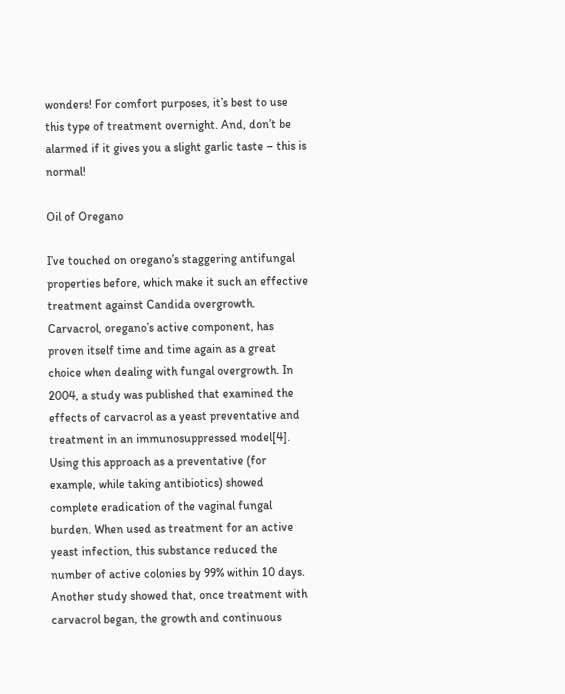wonders! For comfort purposes, it’s best to use this type of treatment overnight. And, don’t be alarmed if it gives you a slight garlic taste – this is normal!

Oil of Oregano

I’ve touched on oregano’s staggering antifungal properties before, which make it such an effective treatment against Candida overgrowth. Carvacrol, oregano’s active component, has proven itself time and time again as a great choice when dealing with fungal overgrowth. In 2004, a study was published that examined the effects of carvacrol as a yeast preventative and treatment in an immunosuppressed model[4]. Using this approach as a preventative (for example, while taking antibiotics) showed complete eradication of the vaginal fungal burden. When used as treatment for an active yeast infection, this substance reduced the number of active colonies by 99% within 10 days. Another study showed that, once treatment with carvacrol began, the growth and continuous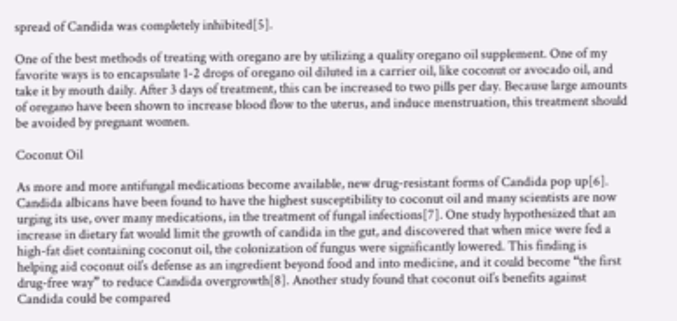spread of Candida was completely inhibited[5].

One of the best methods of treating with oregano are by utilizing a quality oregano oil supplement. One of my favorite ways is to encapsulate 1-2 drops of oregano oil diluted in a carrier oil, like coconut or avocado oil, and take it by mouth daily. After 3 days of treatment, this can be increased to two pills per day. Because large amounts of oregano have been shown to increase blood flow to the uterus, and induce menstruation, this treatment should be avoided by pregnant women.

Coconut Oil

As more and more antifungal medications become available, new drug-resistant forms of Candida pop up[6]. Candida albicans have been found to have the highest susceptibility to coconut oil and many scientists are now urging its use, over many medications, in the treatment of fungal infections[7]. One study hypothesized that an increase in dietary fat would limit the growth of candida in the gut, and discovered that when mice were fed a high-fat diet containing coconut oil, the colonization of fungus were significantly lowered. This finding is helping aid coconut oil’s defense as an ingredient beyond food and into medicine, and it could become “the first drug-free way” to reduce Candida overgrowth[8]. Another study found that coconut oil’s benefits against Candida could be compared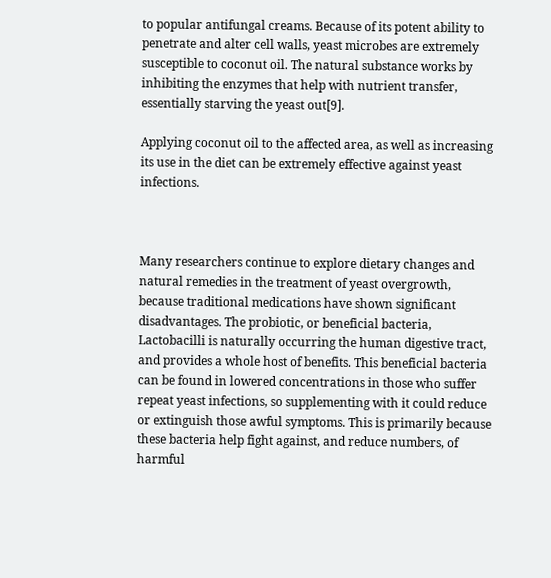to popular antifungal creams. Because of its potent ability to penetrate and alter cell walls, yeast microbes are extremely susceptible to coconut oil. The natural substance works by inhibiting the enzymes that help with nutrient transfer, essentially starving the yeast out[9].

Applying coconut oil to the affected area, as well as increasing its use in the diet can be extremely effective against yeast infections.



Many researchers continue to explore dietary changes and natural remedies in the treatment of yeast overgrowth, because traditional medications have shown significant disadvantages. The probiotic, or beneficial bacteria, Lactobacilli is naturally occurring the human digestive tract, and provides a whole host of benefits. This beneficial bacteria can be found in lowered concentrations in those who suffer repeat yeast infections, so supplementing with it could reduce or extinguish those awful symptoms. This is primarily because these bacteria help fight against, and reduce numbers, of harmful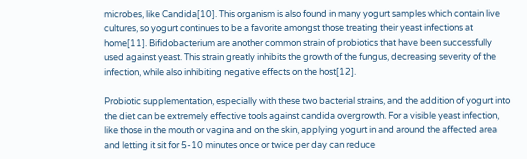microbes, like Candida[10]. This organism is also found in many yogurt samples which contain live cultures, so yogurt continues to be a favorite amongst those treating their yeast infections at home[11]. Bifidobacterium are another common strain of probiotics that have been successfully used against yeast. This strain greatly inhibits the growth of the fungus, decreasing severity of the infection, while also inhibiting negative effects on the host[12].

Probiotic supplementation, especially with these two bacterial strains, and the addition of yogurt into the diet can be extremely effective tools against candida overgrowth. For a visible yeast infection, like those in the mouth or vagina and on the skin, applying yogurt in and around the affected area and letting it sit for 5-10 minutes once or twice per day can reduce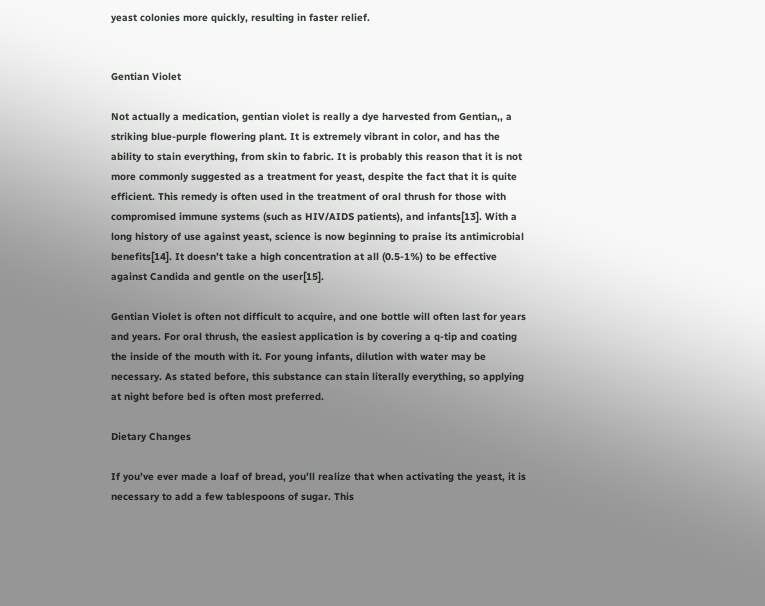yeast colonies more quickly, resulting in faster relief.


Gentian Violet

Not actually a medication, gentian violet is really a dye harvested from Gentian,, a striking blue-purple flowering plant. It is extremely vibrant in color, and has the ability to stain everything, from skin to fabric. It is probably this reason that it is not more commonly suggested as a treatment for yeast, despite the fact that it is quite efficient. This remedy is often used in the treatment of oral thrush for those with compromised immune systems (such as HIV/AIDS patients), and infants[13]. With a long history of use against yeast, science is now beginning to praise its antimicrobial benefits[14]. It doesn’t take a high concentration at all (0.5-1%) to be effective against Candida and gentle on the user[15].

Gentian Violet is often not difficult to acquire, and one bottle will often last for years and years. For oral thrush, the easiest application is by covering a q-tip and coating the inside of the mouth with it. For young infants, dilution with water may be necessary. As stated before, this substance can stain literally everything, so applying at night before bed is often most preferred.

Dietary Changes

If you’ve ever made a loaf of bread, you’ll realize that when activating the yeast, it is necessary to add a few tablespoons of sugar. This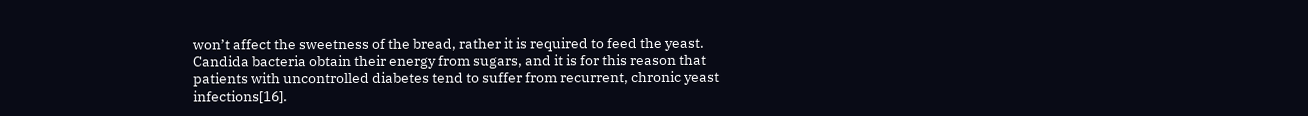won’t affect the sweetness of the bread, rather it is required to feed the yeast. Candida bacteria obtain their energy from sugars, and it is for this reason that patients with uncontrolled diabetes tend to suffer from recurrent, chronic yeast infections[16].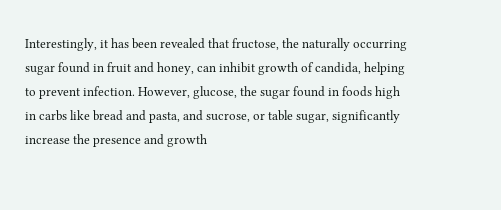Interestingly, it has been revealed that fructose, the naturally occurring sugar found in fruit and honey, can inhibit growth of candida, helping to prevent infection. However, glucose, the sugar found in foods high in carbs like bread and pasta, and sucrose, or table sugar, significantly increase the presence and growth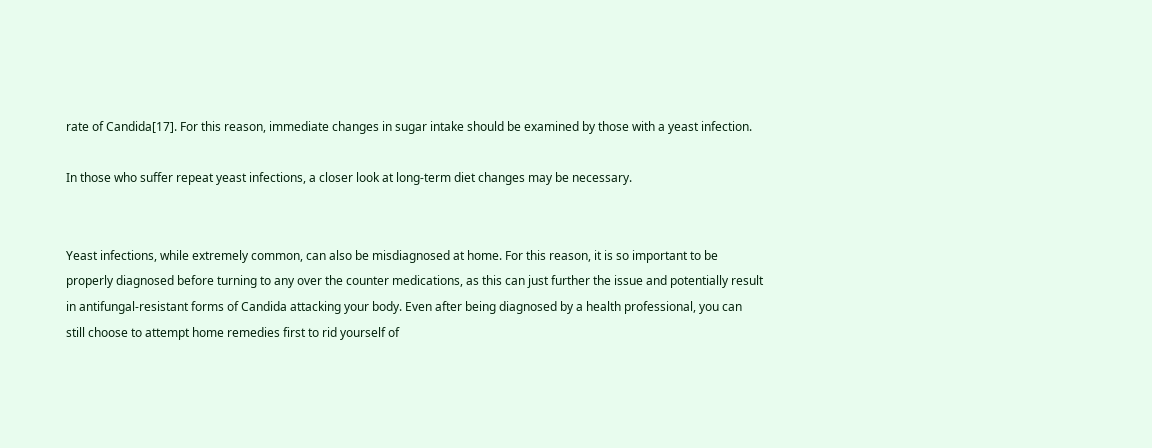rate of Candida[17]. For this reason, immediate changes in sugar intake should be examined by those with a yeast infection.

In those who suffer repeat yeast infections, a closer look at long-term diet changes may be necessary.


Yeast infections, while extremely common, can also be misdiagnosed at home. For this reason, it is so important to be properly diagnosed before turning to any over the counter medications, as this can just further the issue and potentially result in antifungal-resistant forms of Candida attacking your body. Even after being diagnosed by a health professional, you can still choose to attempt home remedies first to rid yourself of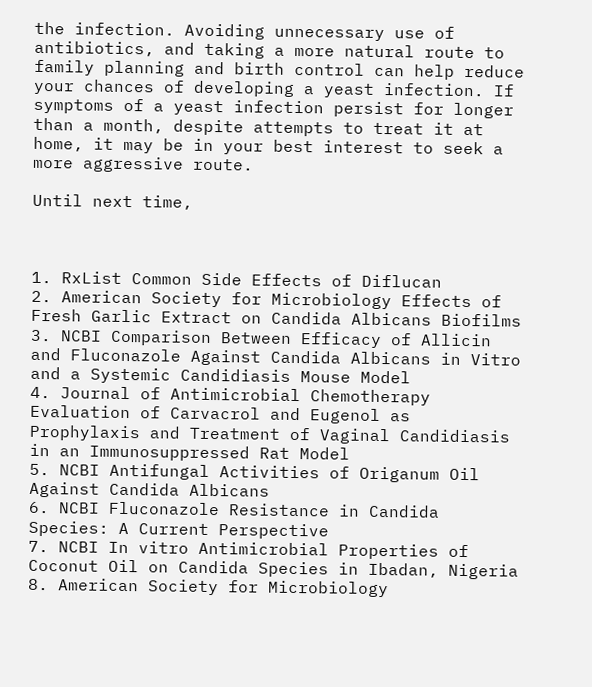the infection. Avoiding unnecessary use of antibiotics, and taking a more natural route to family planning and birth control can help reduce your chances of developing a yeast infection. If symptoms of a yeast infection persist for longer than a month, despite attempts to treat it at home, it may be in your best interest to seek a more aggressive route.

Until next time,



1. RxList Common Side Effects of Diflucan
2. American Society for Microbiology Effects of Fresh Garlic Extract on Candida Albicans Biofilms
3. NCBI Comparison Between Efficacy of Allicin and Fluconazole Against Candida Albicans in Vitro and a Systemic Candidiasis Mouse Model
4. Journal of Antimicrobial Chemotherapy Evaluation of Carvacrol and Eugenol as Prophylaxis and Treatment of Vaginal Candidiasis in an Immunosuppressed Rat Model
5. NCBI Antifungal Activities of Origanum Oil Against Candida Albicans
6. NCBI Fluconazole Resistance in Candida Species: A Current Perspective
7. NCBI In vitro Antimicrobial Properties of Coconut Oil on Candida Species in Ibadan, Nigeria
8. American Society for Microbiology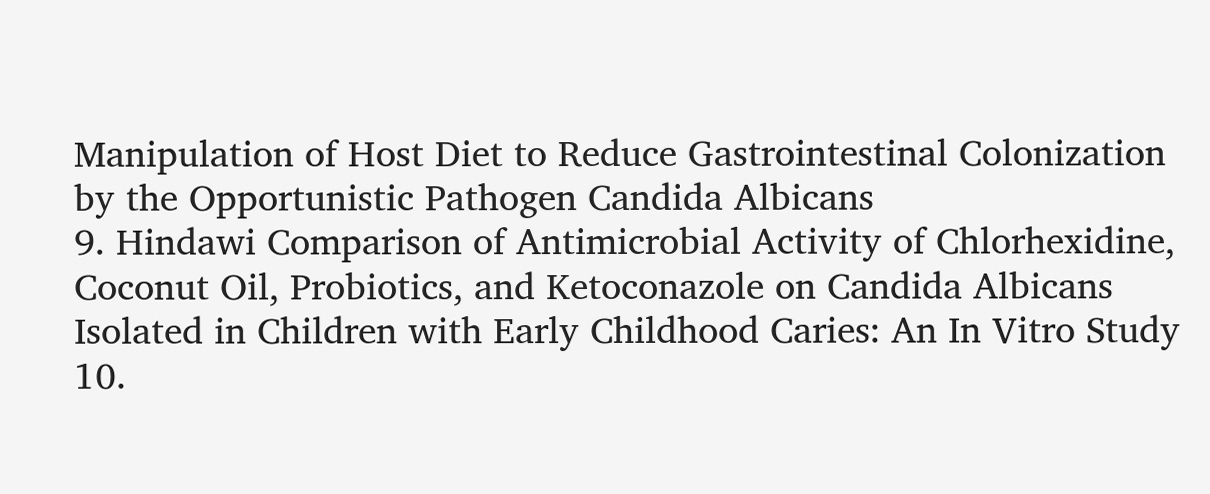Manipulation of Host Diet to Reduce Gastrointestinal Colonization by the Opportunistic Pathogen Candida Albicans
9. Hindawi Comparison of Antimicrobial Activity of Chlorhexidine, Coconut Oil, Probiotics, and Ketoconazole on Candida Albicans Isolated in Children with Early Childhood Caries: An In Vitro Study
10.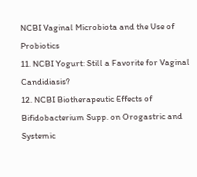NCBI Vaginal Microbiota and the Use of Probiotics
11. NCBI Yogurt: Still a Favorite for Vaginal Candidiasis?
12. NCBI Biotherapeutic Effects of Bifidobacterium Supp. on Orogastric and Systemic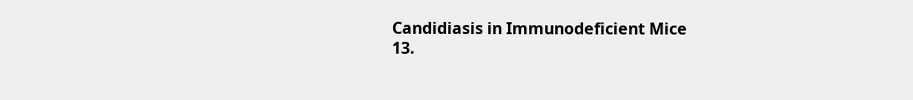Candidiasis in Immunodeficient Mice
13.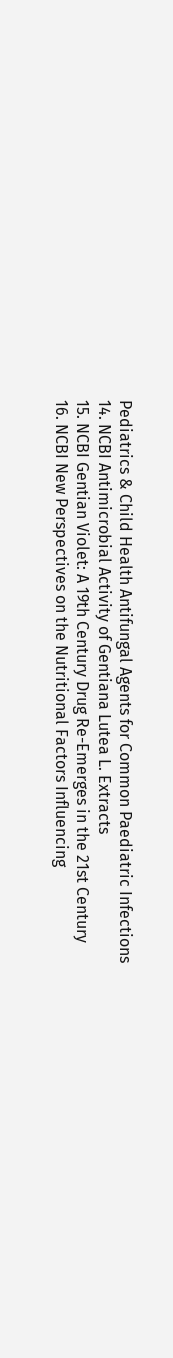Pediatrics & Child Health Antifungal Agents for Common Paediatric Infections
14. NCBI Antimicrobial Activity of Gentiana Lutea L. Extracts
15. NCBI Gentian Violet: A 19th Century Drug Re-Emerges in the 21st Century
16. NCBI New Perspectives on the Nutritional Factors Influencing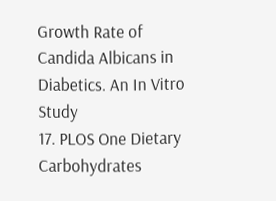Growth Rate of Candida Albicans in Diabetics. An In Vitro Study
17. PLOS One Dietary Carbohydrates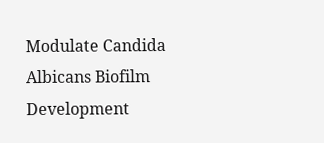Modulate Candida Albicans Biofilm Development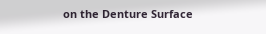on the Denture Surface